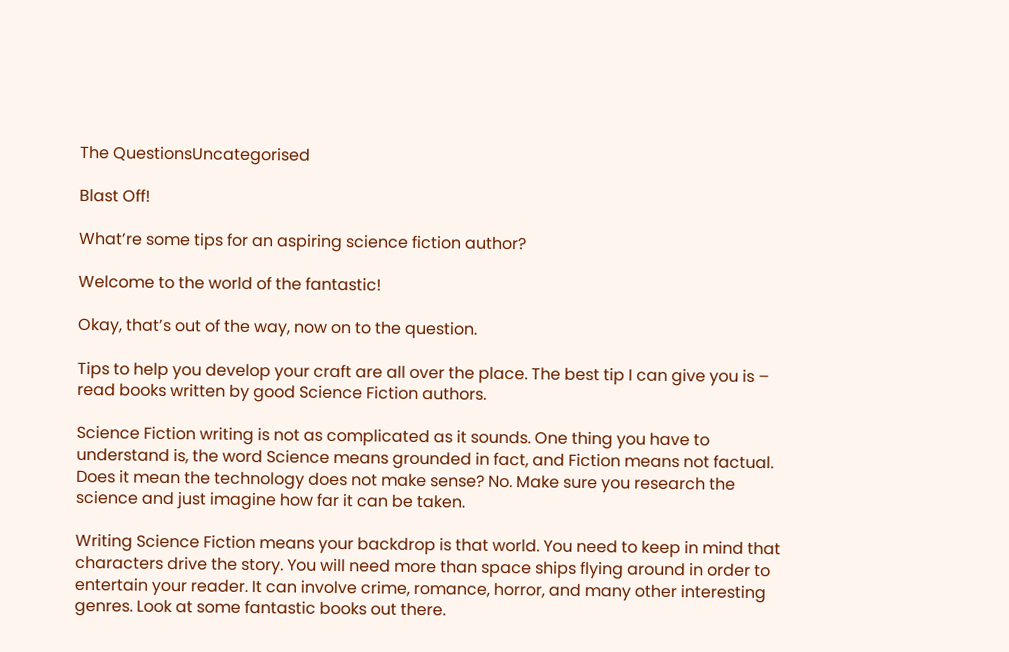The QuestionsUncategorised

Blast Off!

What’re some tips for an aspiring science fiction author?

Welcome to the world of the fantastic!

Okay, that’s out of the way, now on to the question.

Tips to help you develop your craft are all over the place. The best tip I can give you is – read books written by good Science Fiction authors.

Science Fiction writing is not as complicated as it sounds. One thing you have to understand is, the word Science means grounded in fact, and Fiction means not factual. Does it mean the technology does not make sense? No. Make sure you research the science and just imagine how far it can be taken.

Writing Science Fiction means your backdrop is that world. You need to keep in mind that characters drive the story. You will need more than space ships flying around in order to entertain your reader. It can involve crime, romance, horror, and many other interesting genres. Look at some fantastic books out there.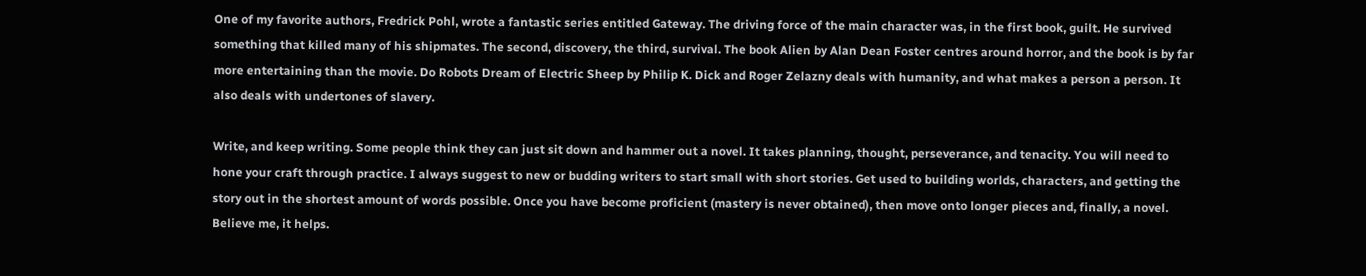One of my favorite authors, Fredrick Pohl, wrote a fantastic series entitled Gateway. The driving force of the main character was, in the first book, guilt. He survived something that killed many of his shipmates. The second, discovery, the third, survival. The book Alien by Alan Dean Foster centres around horror, and the book is by far more entertaining than the movie. Do Robots Dream of Electric Sheep by Philip K. Dick and Roger Zelazny deals with humanity, and what makes a person a person. It also deals with undertones of slavery.

Write, and keep writing. Some people think they can just sit down and hammer out a novel. It takes planning, thought, perseverance, and tenacity. You will need to hone your craft through practice. I always suggest to new or budding writers to start small with short stories. Get used to building worlds, characters, and getting the story out in the shortest amount of words possible. Once you have become proficient (mastery is never obtained), then move onto longer pieces and, finally, a novel. Believe me, it helps.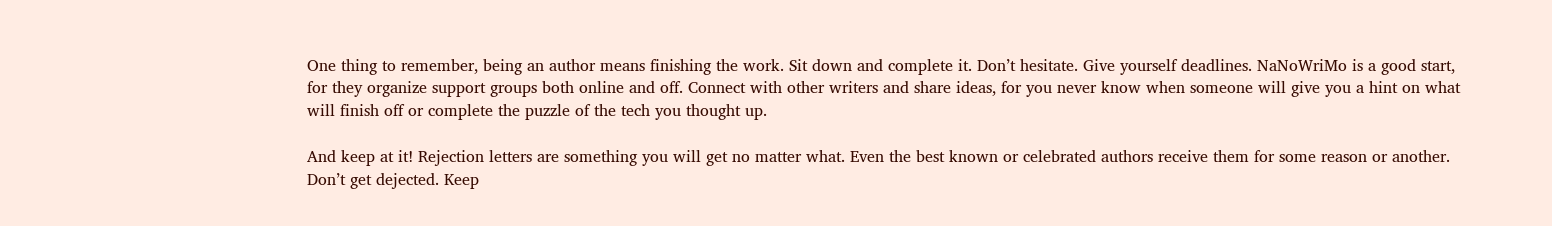One thing to remember, being an author means finishing the work. Sit down and complete it. Don’t hesitate. Give yourself deadlines. NaNoWriMo is a good start, for they organize support groups both online and off. Connect with other writers and share ideas, for you never know when someone will give you a hint on what will finish off or complete the puzzle of the tech you thought up.

And keep at it! Rejection letters are something you will get no matter what. Even the best known or celebrated authors receive them for some reason or another. Don’t get dejected. Keep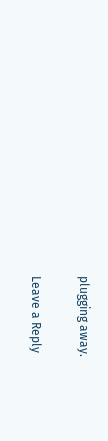plugging away.

Leave a Reply